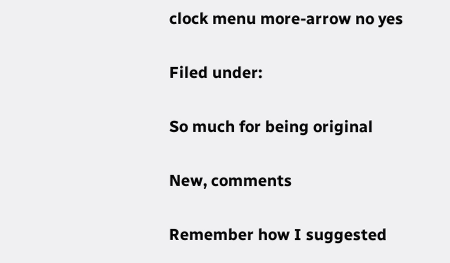clock menu more-arrow no yes

Filed under:

So much for being original

New, comments

Remember how I suggested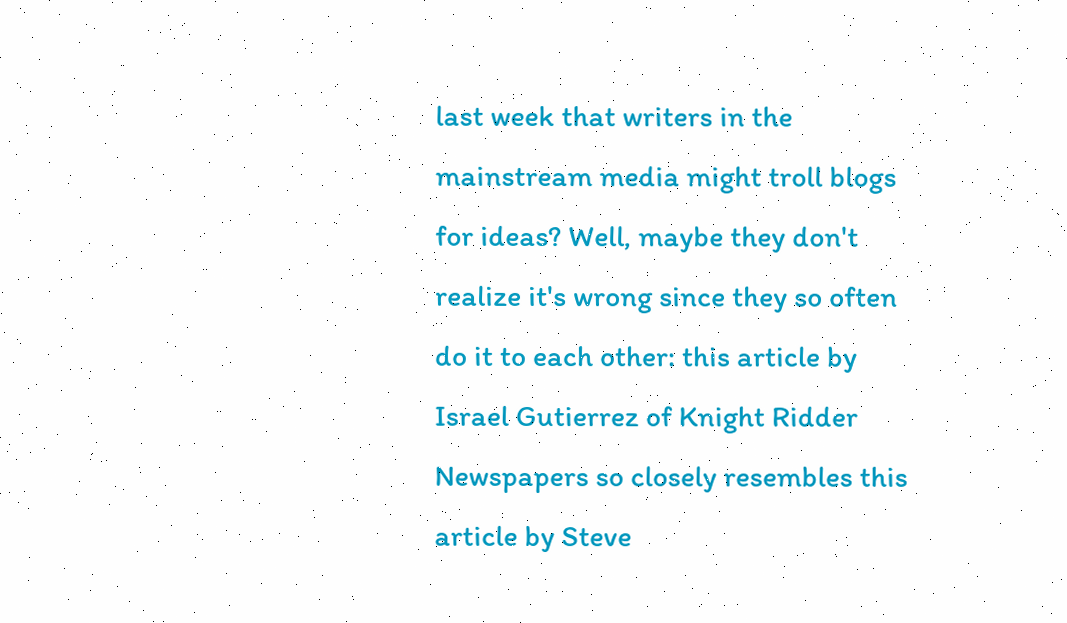last week that writers in the mainstream media might troll blogs for ideas? Well, maybe they don't realize it's wrong since they so often do it to each other: this article by Israel Gutierrez of Knight Ridder Newspapers so closely resembles this article by Steve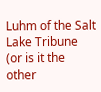Luhm of the Salt Lake Tribune (or is it the other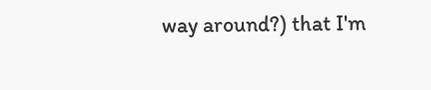way around?) that I'm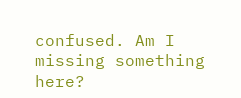confused. Am I missing something here?